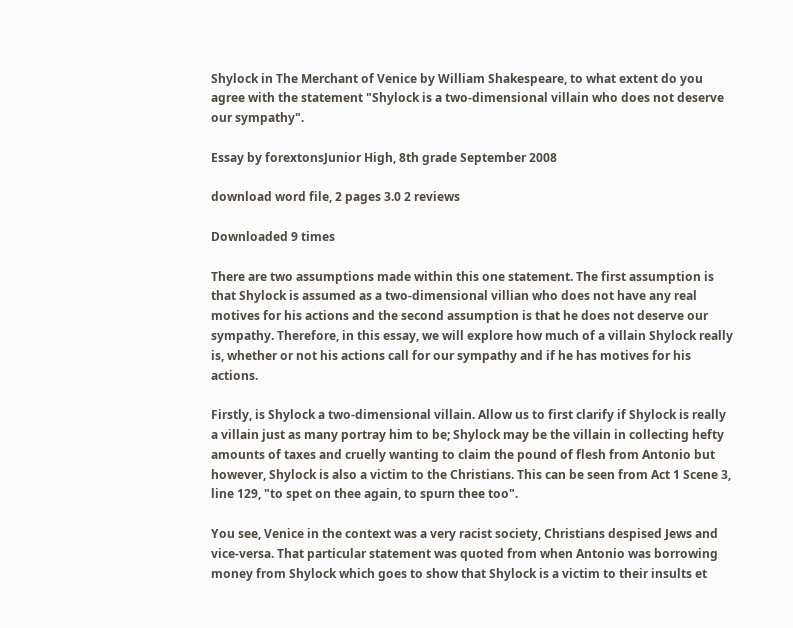Shylock in The Merchant of Venice by William Shakespeare, to what extent do you agree with the statement "Shylock is a two-dimensional villain who does not deserve our sympathy".

Essay by forextonsJunior High, 8th grade September 2008

download word file, 2 pages 3.0 2 reviews

Downloaded 9 times

There are two assumptions made within this one statement. The first assumption is that Shylock is assumed as a two-dimensional villian who does not have any real motives for his actions and the second assumption is that he does not deserve our sympathy. Therefore, in this essay, we will explore how much of a villain Shylock really is, whether or not his actions call for our sympathy and if he has motives for his actions.

Firstly, is Shylock a two-dimensional villain. Allow us to first clarify if Shylock is really a villain just as many portray him to be; Shylock may be the villain in collecting hefty amounts of taxes and cruelly wanting to claim the pound of flesh from Antonio but however, Shylock is also a victim to the Christians. This can be seen from Act 1 Scene 3, line 129, "to spet on thee again, to spurn thee too".

You see, Venice in the context was a very racist society, Christians despised Jews and vice-versa. That particular statement was quoted from when Antonio was borrowing money from Shylock which goes to show that Shylock is a victim to their insults et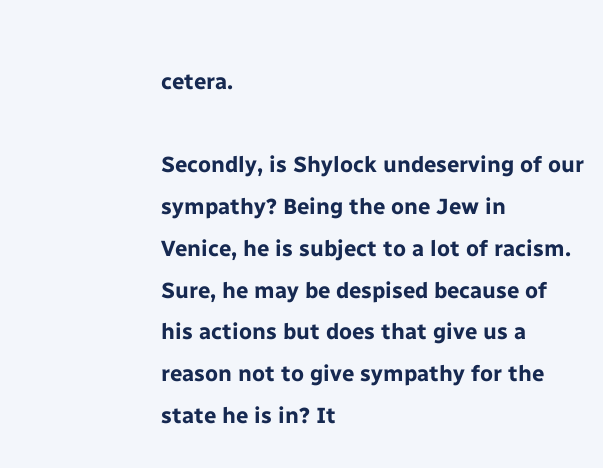cetera.

Secondly, is Shylock undeserving of our sympathy? Being the one Jew in Venice, he is subject to a lot of racism. Sure, he may be despised because of his actions but does that give us a reason not to give sympathy for the state he is in? It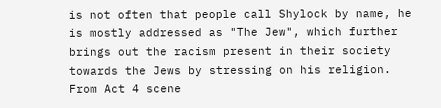is not often that people call Shylock by name, he is mostly addressed as "The Jew", which further brings out the racism present in their society towards the Jews by stressing on his religion. From Act 4 scene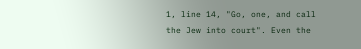1, line 14, "Go, one, and call the Jew into court". Even the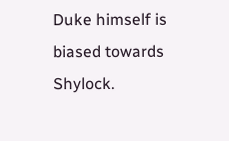Duke himself is biased towards Shylock.